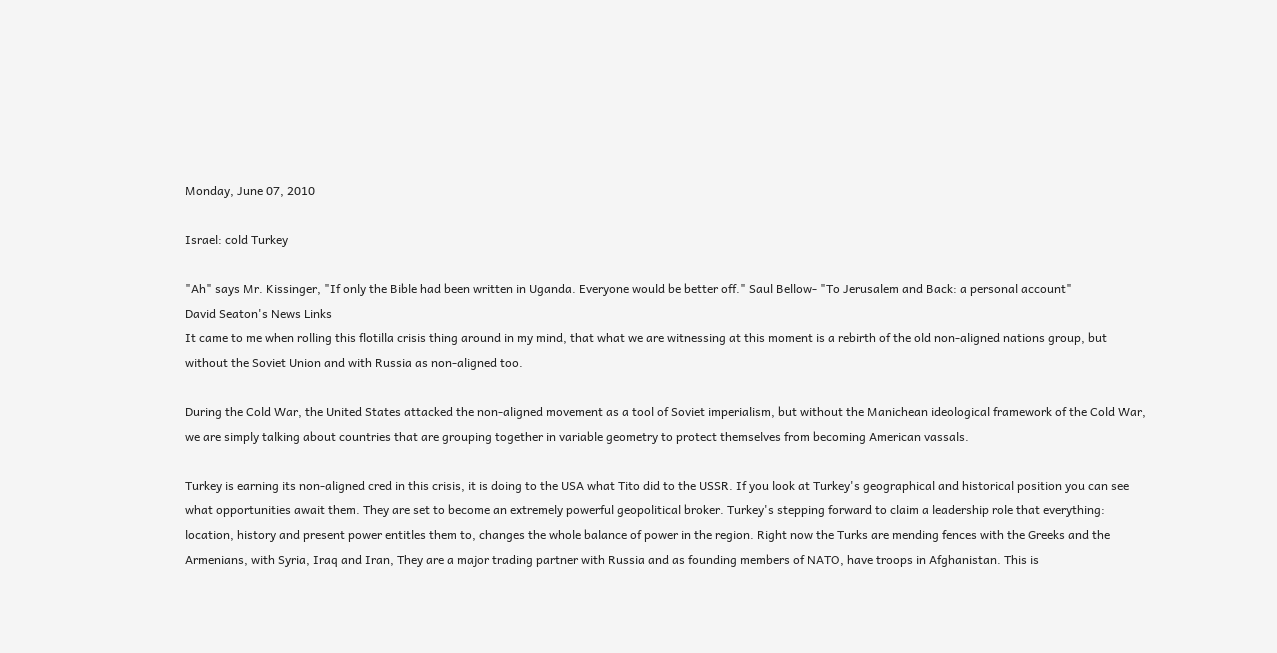Monday, June 07, 2010

Israel: cold Turkey

"Ah" says Mr. Kissinger, "If only the Bible had been written in Uganda. Everyone would be better off." Saul Bellow- "To Jerusalem and Back: a personal account"
David Seaton's News Links
It came to me when rolling this flotilla crisis thing around in my mind, that what we are witnessing at this moment is a rebirth of the old non-aligned nations group, but without the Soviet Union and with Russia as non-aligned too.

During the Cold War, the United States attacked the non-aligned movement as a tool of Soviet imperialism, but without the Manichean ideological framework of the Cold War, we are simply talking about countries that are grouping together in variable geometry to protect themselves from becoming American vassals.

Turkey is earning its non-aligned cred in this crisis, it is doing to the USA what Tito did to the USSR. If you look at Turkey's geographical and historical position you can see what opportunities await them. They are set to become an extremely powerful geopolitical broker. Turkey's stepping forward to claim a leadership role that everything: location, history and present power entitles them to, changes the whole balance of power in the region. Right now the Turks are mending fences with the Greeks and the Armenians, with Syria, Iraq and Iran, They are a major trading partner with Russia and as founding members of NATO, have troops in Afghanistan. This is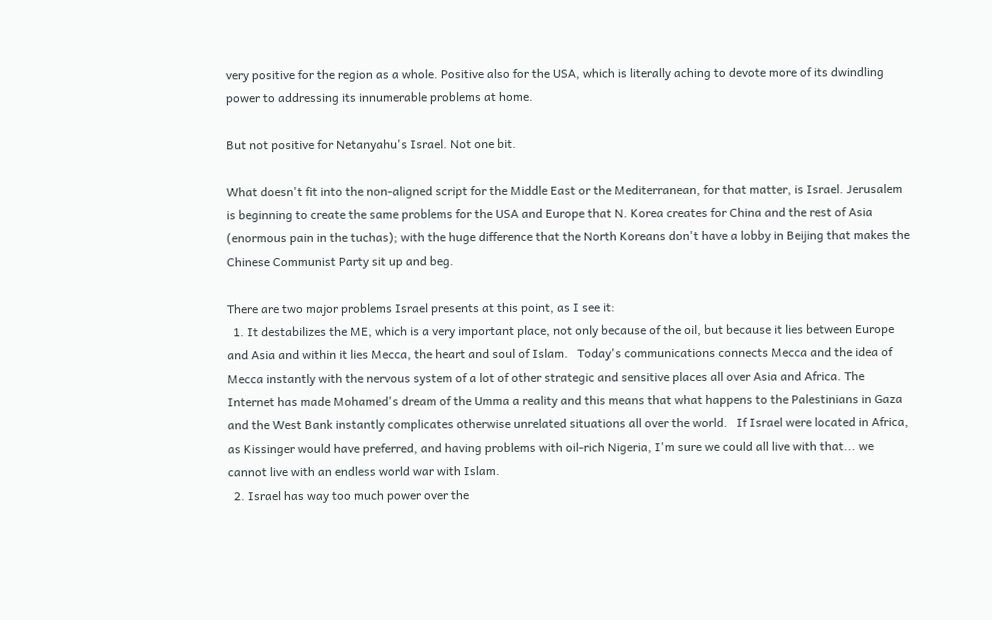very positive for the region as a whole. Positive also for the USA, which is literally aching to devote more of its dwindling power to addressing its innumerable problems at home.

But not positive for Netanyahu's Israel. Not one bit.

What doesn't fit into the non-aligned script for the Middle East or the Mediterranean, for that matter, is Israel. Jerusalem is beginning to create the same problems for the USA and Europe that N. Korea creates for China and the rest of Asia (enormous pain in the tuchas); with the huge difference that the North Koreans don't have a lobby in Beijing that makes the Chinese Communist Party sit up and beg.

There are two major problems Israel presents at this point, as I see it:
  1. It destabilizes the ME, which is a very important place, not only because of the oil, but because it lies between Europe and Asia and within it lies Mecca, the heart and soul of Islam.   Today's communications connects Mecca and the idea of Mecca instantly with the nervous system of a lot of other strategic and sensitive places all over Asia and Africa. The Internet has made Mohamed's dream of the Umma a reality and this means that what happens to the Palestinians in Gaza and the West Bank instantly complicates otherwise unrelated situations all over the world.   If Israel were located in Africa, as Kissinger would have preferred, and having problems with oil-rich Nigeria, I'm sure we could all live with that... we cannot live with an endless world war with Islam.
  2. Israel has way too much power over the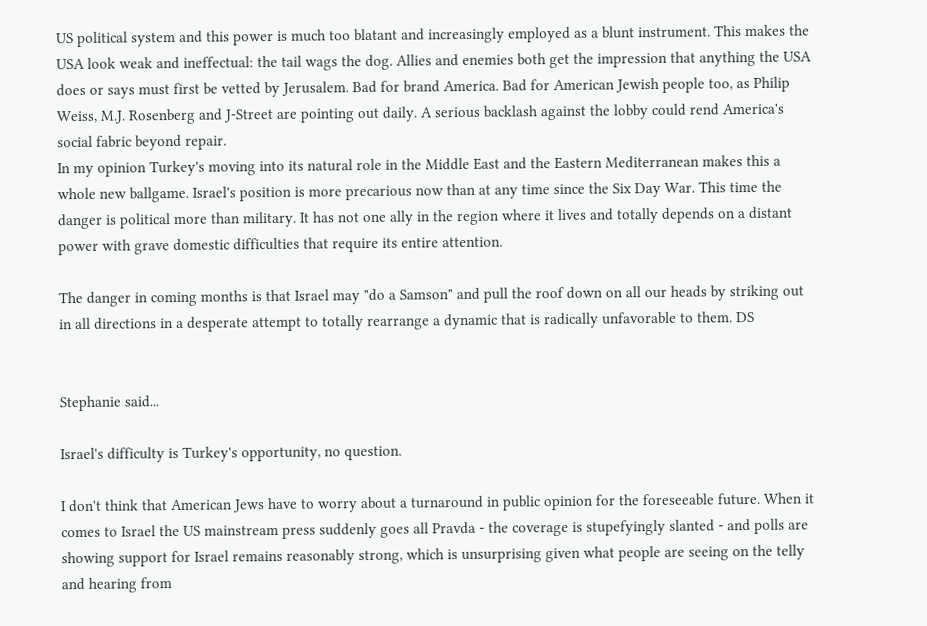US political system and this power is much too blatant and increasingly employed as a blunt instrument. This makes the USA look weak and ineffectual: the tail wags the dog. Allies and enemies both get the impression that anything the USA does or says must first be vetted by Jerusalem. Bad for brand America. Bad for American Jewish people too, as Philip Weiss, M.J. Rosenberg and J-Street are pointing out daily. A serious backlash against the lobby could rend America's social fabric beyond repair.
In my opinion Turkey's moving into its natural role in the Middle East and the Eastern Mediterranean makes this a whole new ballgame. Israel's position is more precarious now than at any time since the Six Day War. This time the danger is political more than military. It has not one ally in the region where it lives and totally depends on a distant power with grave domestic difficulties that require its entire attention.

The danger in coming months is that Israel may "do a Samson" and pull the roof down on all our heads by striking out in all directions in a desperate attempt to totally rearrange a dynamic that is radically unfavorable to them. DS


Stephanie said...

Israel's difficulty is Turkey's opportunity, no question.

I don't think that American Jews have to worry about a turnaround in public opinion for the foreseeable future. When it comes to Israel the US mainstream press suddenly goes all Pravda - the coverage is stupefyingly slanted - and polls are showing support for Israel remains reasonably strong, which is unsurprising given what people are seeing on the telly and hearing from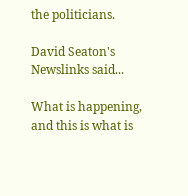the politicians.

David Seaton's Newslinks said...

What is happening, and this is what is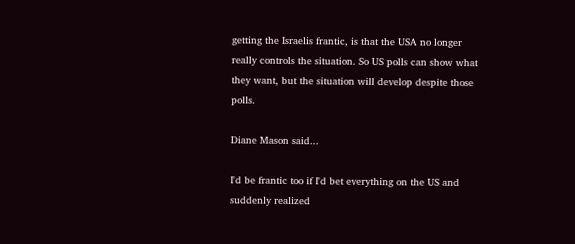getting the Israelis frantic, is that the USA no longer really controls the situation. So US polls can show what they want, but the situation will develop despite those polls.

Diane Mason said...

I'd be frantic too if I'd bet everything on the US and suddenly realized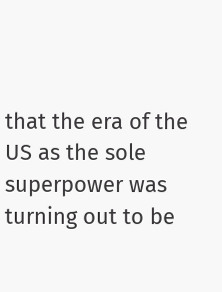that the era of the US as the sole superpower was turning out to be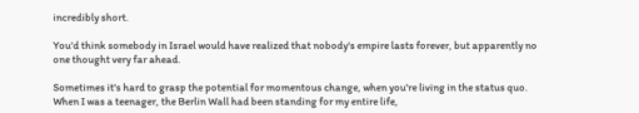incredibly short.

You'd think somebody in Israel would have realized that nobody's empire lasts forever, but apparently no one thought very far ahead.

Sometimes it's hard to grasp the potential for momentous change, when you're living in the status quo. When I was a teenager, the Berlin Wall had been standing for my entire life,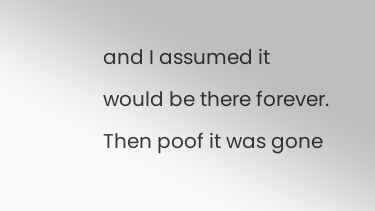and I assumed it would be there forever. Then poof it was gone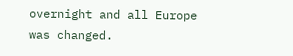overnight and all Europe was changed.